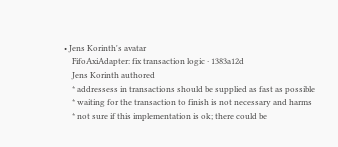• Jens Korinth's avatar
    FifoAxiAdapter: fix transaction logic · 1383a12d
    Jens Korinth authored
    * addressess in transactions should be supplied as fast as possible
    * waiting for the transaction to finish is not necessary and harms
    * not sure if this implementation is ok; there could be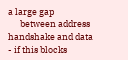a large gap
      between address handshake and data - if this blocks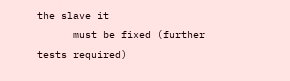the slave it
      must be fixed (further tests required)